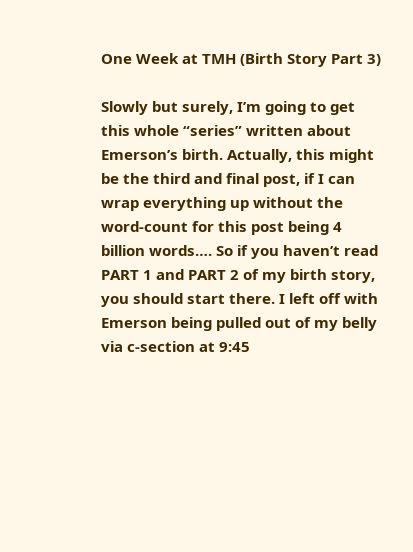One Week at TMH (Birth Story Part 3)

Slowly but surely, I’m going to get this whole “series” written about Emerson’s birth. Actually, this might be the third and final post, if I can wrap everything up without the word-count for this post being 4 billion words…. So if you haven’t read PART 1 and PART 2 of my birth story, you should start there. I left off with Emerson being pulled out of my belly via c-section at 9:45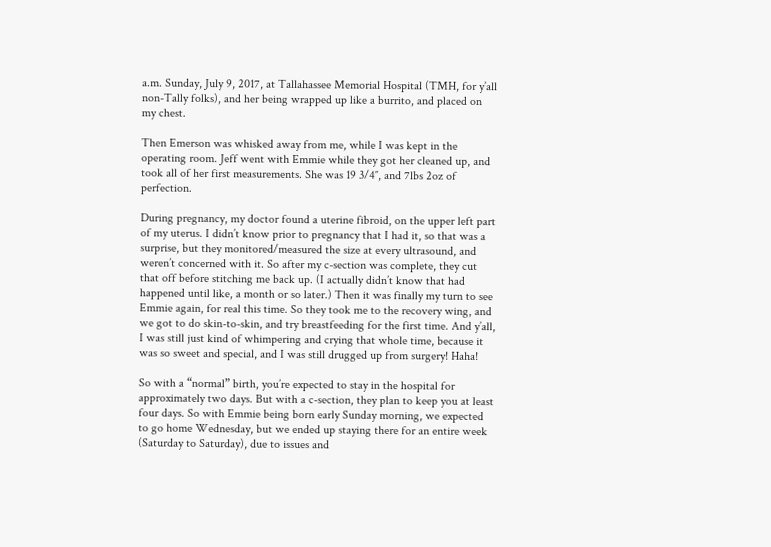a.m. Sunday, July 9, 2017, at Tallahassee Memorial Hospital (TMH, for y’all non-Tally folks), and her being wrapped up like a burrito, and placed on my chest.

Then Emerson was whisked away from me, while I was kept in the operating room. Jeff went with Emmie while they got her cleaned up, and took all of her first measurements. She was 19 3/4″, and 7lbs 2oz of perfection.

During pregnancy, my doctor found a uterine fibroid, on the upper left part of my uterus. I didn’t know prior to pregnancy that I had it, so that was a surprise, but they monitored/measured the size at every ultrasound, and weren’t concerned with it. So after my c-section was complete, they cut that off before stitching me back up. (I actually didn’t know that had happened until like, a month or so later.) Then it was finally my turn to see Emmie again, for real this time. So they took me to the recovery wing, and we got to do skin-to-skin, and try breastfeeding for the first time. And y’all, I was still just kind of whimpering and crying that whole time, because it was so sweet and special, and I was still drugged up from surgery! Haha!

So with a “normal” birth, you’re expected to stay in the hospital for approximately two days. But with a c-section, they plan to keep you at least four days. So with Emmie being born early Sunday morning, we expected to go home Wednesday, but we ended up staying there for an entire week (Saturday to Saturday), due to issues and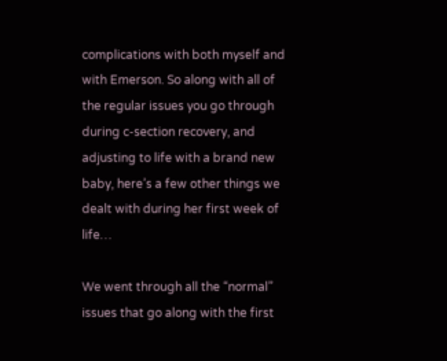complications with both myself and with Emerson. So along with all of the regular issues you go through during c-section recovery, and adjusting to life with a brand new baby, here’s a few other things we dealt with during her first week of life…

We went through all the “normal” issues that go along with the first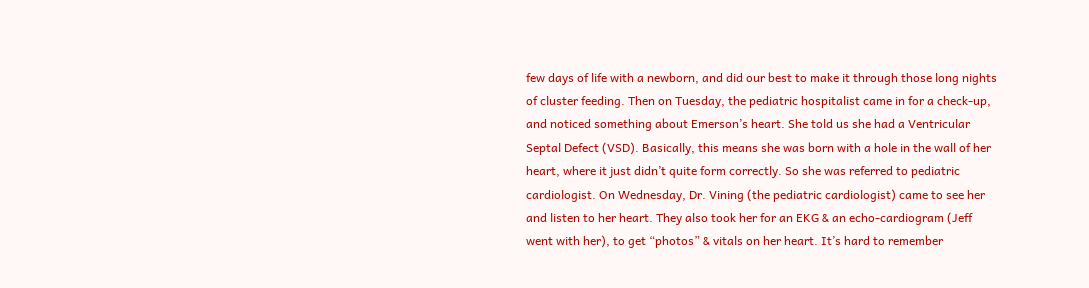few days of life with a newborn, and did our best to make it through those long nights of cluster feeding. Then on Tuesday, the pediatric hospitalist came in for a check-up, and noticed something about Emerson’s heart. She told us she had a Ventricular Septal Defect (VSD). Basically, this means she was born with a hole in the wall of her heart, where it just didn’t quite form correctly. So she was referred to pediatric cardiologist. On Wednesday, Dr. Vining (the pediatric cardiologist) came to see her and listen to her heart. They also took her for an EKG & an echo-cardiogram (Jeff went with her), to get “photos” & vitals on her heart. It’s hard to remember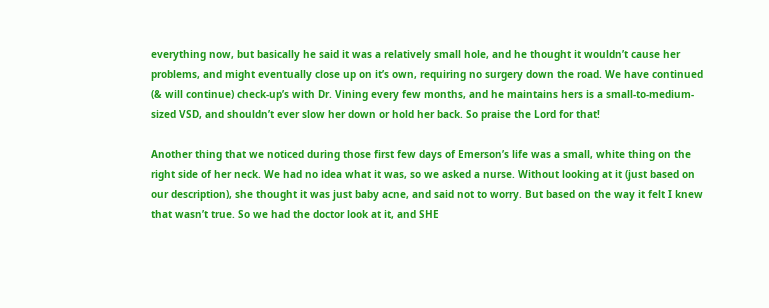everything now, but basically he said it was a relatively small hole, and he thought it wouldn’t cause her problems, and might eventually close up on it’s own, requiring no surgery down the road. We have continued (& will continue) check-up’s with Dr. Vining every few months, and he maintains hers is a small-to-medium-sized VSD, and shouldn’t ever slow her down or hold her back. So praise the Lord for that!

Another thing that we noticed during those first few days of Emerson’s life was a small, white thing on the right side of her neck. We had no idea what it was, so we asked a nurse. Without looking at it (just based on our description), she thought it was just baby acne, and said not to worry. But based on the way it felt I knew that wasn’t true. So we had the doctor look at it, and SHE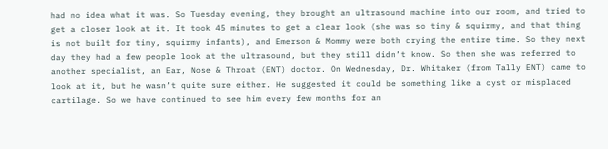had no idea what it was. So Tuesday evening, they brought an ultrasound machine into our room, and tried to get a closer look at it. It took 45 minutes to get a clear look (she was so tiny & squirmy, and that thing is not built for tiny, squirmy infants), and Emerson & Mommy were both crying the entire time. So they next day they had a few people look at the ultrasound, but they still didn’t know. So then she was referred to another specialist, an Ear, Nose & Throat (ENT) doctor. On Wednesday, Dr. Whitaker (from Tally ENT) came to look at it, but he wasn’t quite sure either. He suggested it could be something like a cyst or misplaced cartilage. So we have continued to see him every few months for an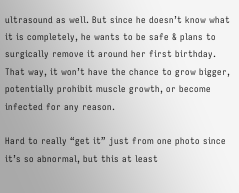ultrasound as well. But since he doesn’t know what it is completely, he wants to be safe & plans to surgically remove it around her first birthday. That way, it won’t have the chance to grow bigger, potentially prohibit muscle growth, or become infected for any reason.

Hard to really “get it” just from one photo since it’s so abnormal, but this at least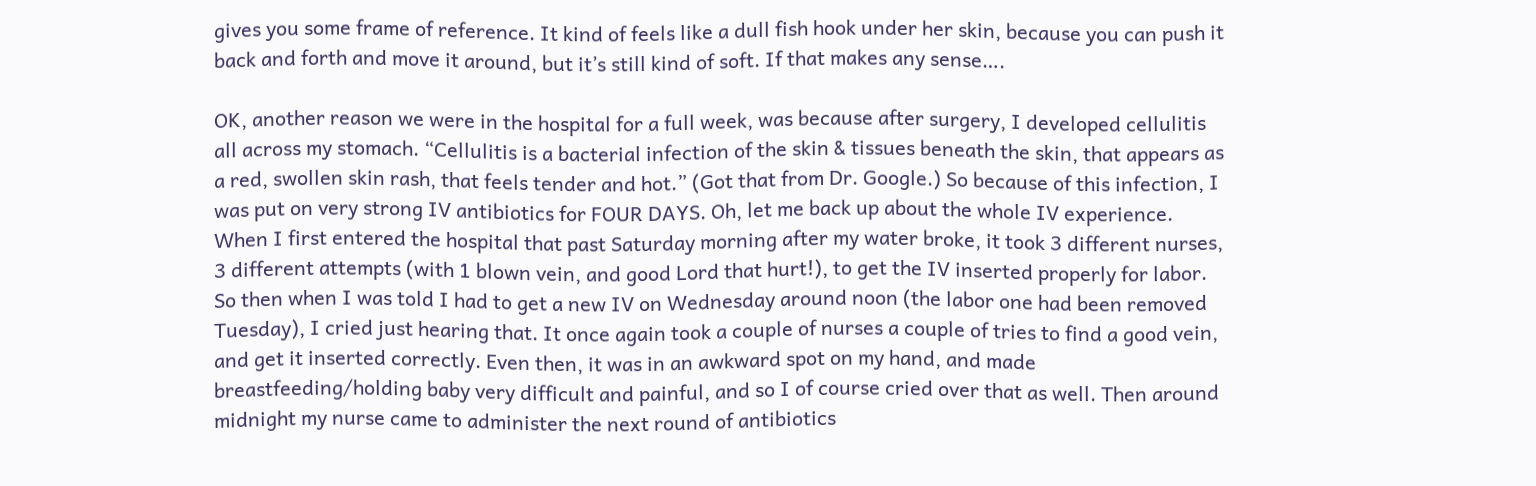gives you some frame of reference. It kind of feels like a dull fish hook under her skin, because you can push it back and forth and move it around, but it’s still kind of soft. If that makes any sense….

OK, another reason we were in the hospital for a full week, was because after surgery, I developed cellulitis all across my stomach. “Cellulitis is a bacterial infection of the skin & tissues beneath the skin, that appears as a red, swollen skin rash, that feels tender and hot.” (Got that from Dr. Google.) So because of this infection, I was put on very strong IV antibiotics for FOUR DAYS. Oh, let me back up about the whole IV experience. When I first entered the hospital that past Saturday morning after my water broke, it took 3 different nurses, 3 different attempts (with 1 blown vein, and good Lord that hurt!), to get the IV inserted properly for labor. So then when I was told I had to get a new IV on Wednesday around noon (the labor one had been removed Tuesday), I cried just hearing that. It once again took a couple of nurses a couple of tries to find a good vein, and get it inserted correctly. Even then, it was in an awkward spot on my hand, and made breastfeeding/holding baby very difficult and painful, and so I of course cried over that as well. Then around midnight my nurse came to administer the next round of antibiotics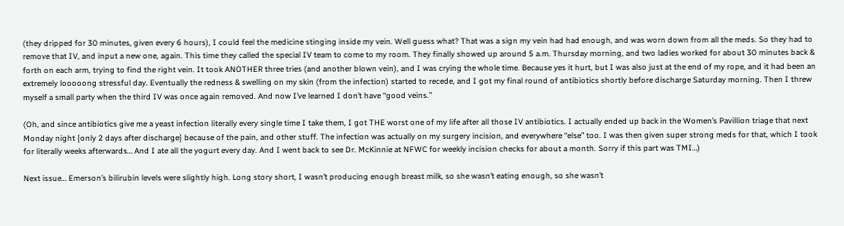(they dripped for 30 minutes, given every 6 hours), I could feel the medicine stinging inside my vein. Well guess what? That was a sign my vein had had enough, and was worn down from all the meds. So they had to remove that IV, and input a new one, again. This time they called the special IV team to come to my room. They finally showed up around 5 a.m. Thursday morning, and two ladies worked for about 30 minutes back & forth on each arm, trying to find the right vein. It took ANOTHER three tries (and another blown vein), and I was crying the whole time. Because yes it hurt, but I was also just at the end of my rope, and it had been an extremely looooong stressful day. Eventually the redness & swelling on my skin (from the infection) started to recede, and I got my final round of antibiotics shortly before discharge Saturday morning. Then I threw myself a small party when the third IV was once again removed. And now I’ve learned I don’t have “good veins.”

(Oh, and since antibiotics give me a yeast infection literally every single time I take them, I got THE worst one of my life after all those IV antibiotics. I actually ended up back in the Women’s Pavillion triage that next Monday night {only 2 days after discharge} because of the pain, and other stuff. The infection was actually on my surgery incision, and everywhere “else” too. I was then given super strong meds for that, which I took for literally weeks afterwards… And I ate all the yogurt every day. And I went back to see Dr. McKinnie at NFWC for weekly incision checks for about a month. Sorry if this part was TMI…)

Next issue… Emerson’s bilirubin levels were slightly high. Long story short, I wasn’t producing enough breast milk, so she wasn’t eating enough, so she wasn’t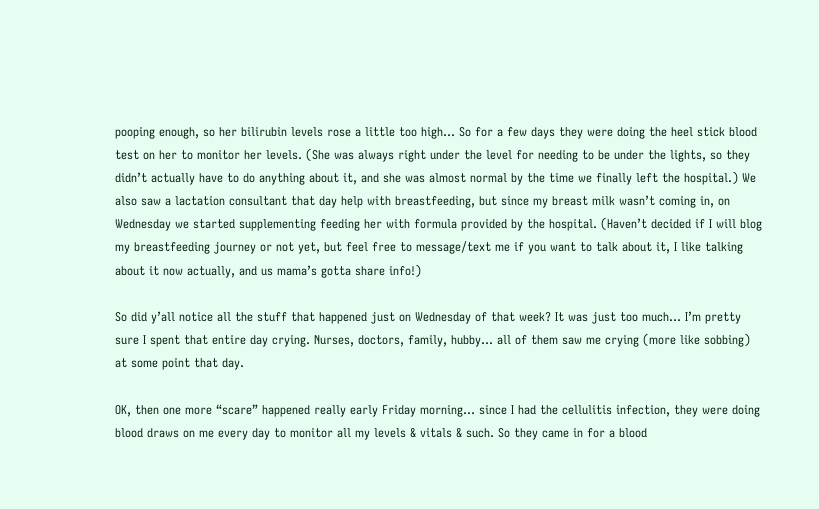pooping enough, so her bilirubin levels rose a little too high… So for a few days they were doing the heel stick blood test on her to monitor her levels. (She was always right under the level for needing to be under the lights, so they didn’t actually have to do anything about it, and she was almost normal by the time we finally left the hospital.) We also saw a lactation consultant that day help with breastfeeding, but since my breast milk wasn’t coming in, on Wednesday we started supplementing feeding her with formula provided by the hospital. (Haven’t decided if I will blog my breastfeeding journey or not yet, but feel free to message/text me if you want to talk about it, I like talking about it now actually, and us mama’s gotta share info!)

So did y’all notice all the stuff that happened just on Wednesday of that week? It was just too much… I’m pretty sure I spent that entire day crying. Nurses, doctors, family, hubby… all of them saw me crying (more like sobbing) at some point that day.

OK, then one more “scare” happened really early Friday morning… since I had the cellulitis infection, they were doing blood draws on me every day to monitor all my levels & vitals & such. So they came in for a blood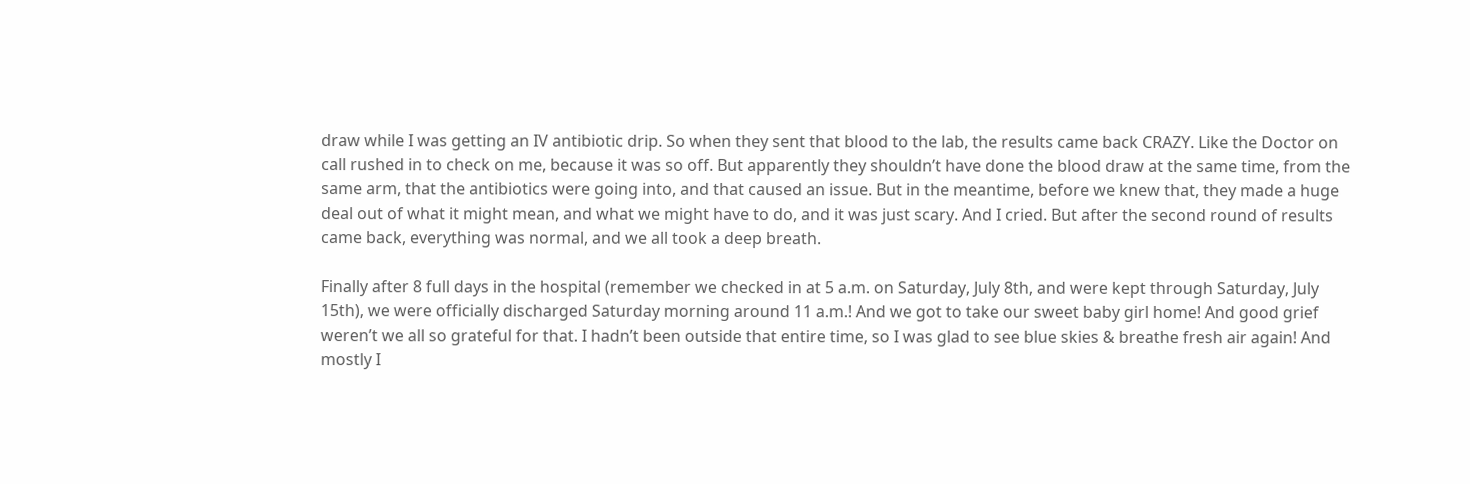draw while I was getting an IV antibiotic drip. So when they sent that blood to the lab, the results came back CRAZY. Like the Doctor on call rushed in to check on me, because it was so off. But apparently they shouldn’t have done the blood draw at the same time, from the same arm, that the antibiotics were going into, and that caused an issue. But in the meantime, before we knew that, they made a huge deal out of what it might mean, and what we might have to do, and it was just scary. And I cried. But after the second round of results came back, everything was normal, and we all took a deep breath.

Finally after 8 full days in the hospital (remember we checked in at 5 a.m. on Saturday, July 8th, and were kept through Saturday, July 15th), we were officially discharged Saturday morning around 11 a.m.! And we got to take our sweet baby girl home! And good grief weren’t we all so grateful for that. I hadn’t been outside that entire time, so I was glad to see blue skies & breathe fresh air again! And mostly I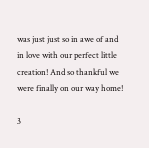was just just so in awe of and in love with our perfect little creation! And so thankful we were finally on our way home!

3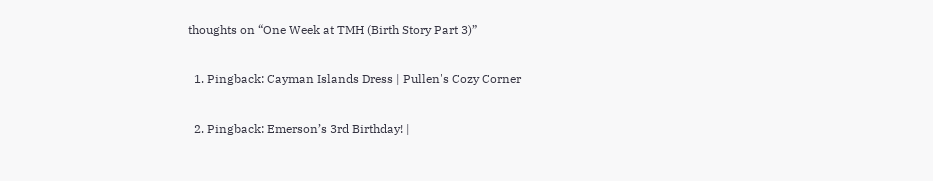thoughts on “One Week at TMH (Birth Story Part 3)”

  1. Pingback: Cayman Islands Dress | Pullen's Cozy Corner

  2. Pingback: Emerson’s 3rd Birthday! |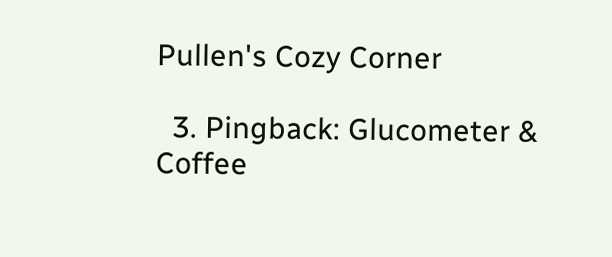Pullen's Cozy Corner

  3. Pingback: Glucometer & Coffee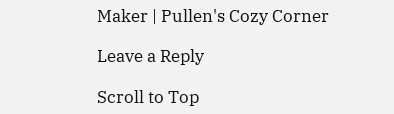Maker | Pullen's Cozy Corner

Leave a Reply

Scroll to Top